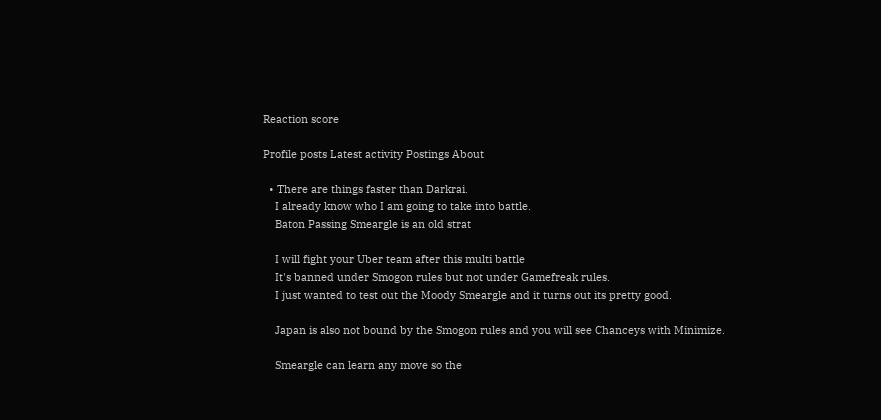Reaction score

Profile posts Latest activity Postings About

  • There are things faster than Darkrai.
    I already know who I am going to take into battle.
    Baton Passing Smeargle is an old strat

    I will fight your Uber team after this multi battle
    It's banned under Smogon rules but not under Gamefreak rules.
    I just wanted to test out the Moody Smeargle and it turns out its pretty good.

    Japan is also not bound by the Smogon rules and you will see Chanceys with Minimize.

    Smeargle can learn any move so the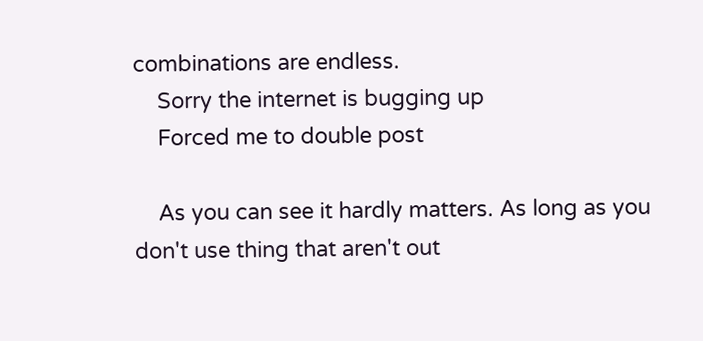combinations are endless.
    Sorry the internet is bugging up
    Forced me to double post

    As you can see it hardly matters. As long as you don't use thing that aren't out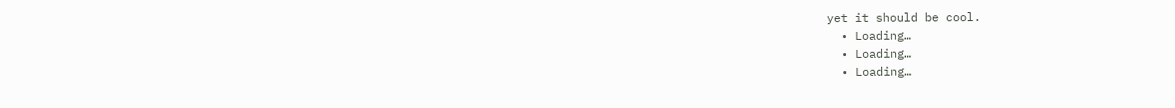yet it should be cool.
  • Loading…
  • Loading…
  • Loading…